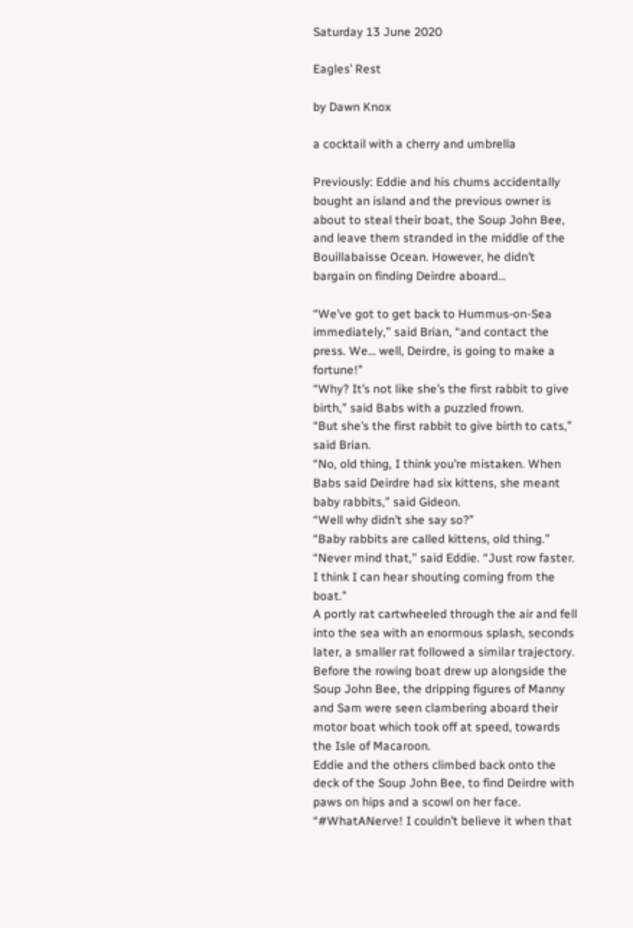Saturday 13 June 2020

Eagles’ Rest

by Dawn Knox

a cocktail with a cherry and umbrella

Previously: Eddie and his chums accidentally bought an island and the previous owner is about to steal their boat, the Soup John Bee, and leave them stranded in the middle of the Bouillabaisse Ocean. However, he didn’t bargain on finding Deirdre aboard…

“We’ve got to get back to Hummus-on-Sea immediately,” said Brian, “and contact the press. We… well, Deirdre, is going to make a fortune!”
“Why? It’s not like she’s the first rabbit to give birth,” said Babs with a puzzled frown.
“But she’s the first rabbit to give birth to cats,” said Brian.
“No, old thing, I think you’re mistaken. When Babs said Deirdre had six kittens, she meant baby rabbits,” said Gideon.
“Well why didn’t she say so?”
“Baby rabbits are called kittens, old thing.”
“Never mind that,” said Eddie. “Just row faster. I think I can hear shouting coming from the boat.”
A portly rat cartwheeled through the air and fell into the sea with an enormous splash, seconds later, a smaller rat followed a similar trajectory.
Before the rowing boat drew up alongside the Soup John Bee, the dripping figures of Manny and Sam were seen clambering aboard their motor boat which took off at speed, towards the Isle of Macaroon.
Eddie and the others climbed back onto the deck of the Soup John Bee, to find Deirdre with paws on hips and a scowl on her face.
“#WhatANerve! I couldn’t believe it when that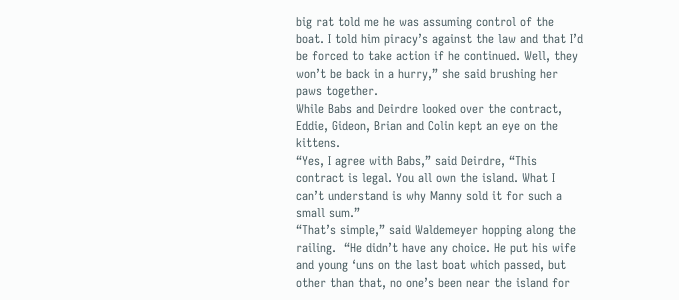big rat told me he was assuming control of the boat. I told him piracy’s against the law and that I’d be forced to take action if he continued. Well, they won’t be back in a hurry,” she said brushing her paws together.
While Babs and Deirdre looked over the contract, Eddie, Gideon, Brian and Colin kept an eye on the kittens.
“Yes, I agree with Babs,” said Deirdre, “This contract is legal. You all own the island. What I can’t understand is why Manny sold it for such a small sum.”
“That’s simple,” said Waldemeyer hopping along the railing.  “He didn’t have any choice. He put his wife and young ‘uns on the last boat which passed, but other than that, no one’s been near the island for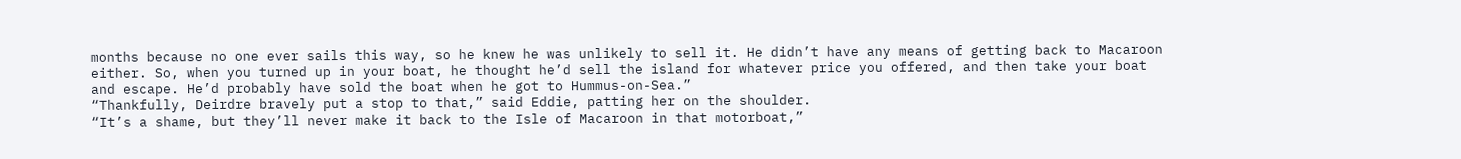months because no one ever sails this way, so he knew he was unlikely to sell it. He didn’t have any means of getting back to Macaroon either. So, when you turned up in your boat, he thought he’d sell the island for whatever price you offered, and then take your boat and escape. He’d probably have sold the boat when he got to Hummus-on-Sea.”
“Thankfully, Deirdre bravely put a stop to that,” said Eddie, patting her on the shoulder.
“It’s a shame, but they’ll never make it back to the Isle of Macaroon in that motorboat,”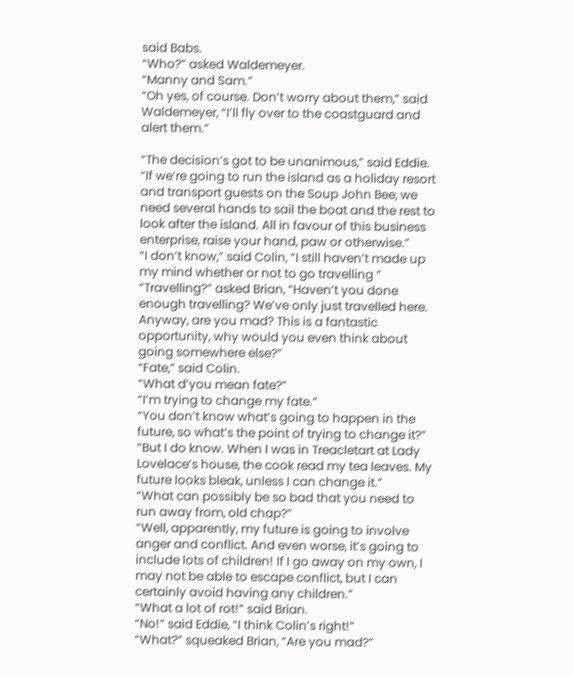said Babs.
“Who?” asked Waldemeyer.
“Manny and Sam.”
“Oh yes, of course. Don’t worry about them,” said Waldemeyer, “I’ll fly over to the coastguard and alert them.”

“The decision’s got to be unanimous,” said Eddie. “If we’re going to run the island as a holiday resort and transport guests on the Soup John Bee, we need several hands to sail the boat and the rest to look after the island. All in favour of this business enterprise, raise your hand, paw or otherwise.”
“I don’t know,” said Colin, “I still haven’t made up my mind whether or not to go travelling “
“Travelling?” asked Brian, “Haven’t you done enough travelling? We’ve only just travelled here. Anyway, are you mad? This is a fantastic opportunity, why would you even think about going somewhere else?”
“Fate,” said Colin.
“What d’you mean fate?”
“I’m trying to change my fate.”
“You don’t know what’s going to happen in the future, so what’s the point of trying to change it?”
“But I do know. When I was in Treacletart at Lady Lovelace’s house, the cook read my tea leaves. My future looks bleak, unless I can change it.”
“What can possibly be so bad that you need to run away from, old chap?”
“Well, apparently, my future is going to involve anger and conflict. And even worse, it’s going to include lots of children! If I go away on my own, I may not be able to escape conflict, but I can certainly avoid having any children.”
“What a lot of rot!” said Brian.
“No!” said Eddie, “I think Colin’s right!”
“What?” squeaked Brian, “Are you mad?”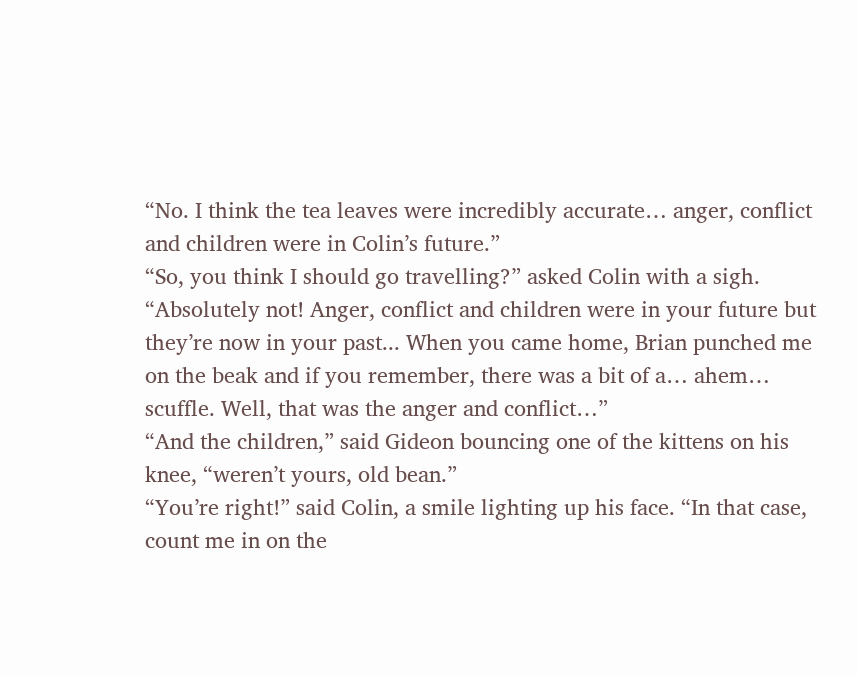“No. I think the tea leaves were incredibly accurate… anger, conflict and children were in Colin’s future.”
“So, you think I should go travelling?” asked Colin with a sigh.
“Absolutely not! Anger, conflict and children were in your future but they’re now in your past... When you came home, Brian punched me on the beak and if you remember, there was a bit of a… ahem… scuffle. Well, that was the anger and conflict…”
“And the children,” said Gideon bouncing one of the kittens on his knee, “weren’t yours, old bean.”
“You’re right!” said Colin, a smile lighting up his face. “In that case, count me in on the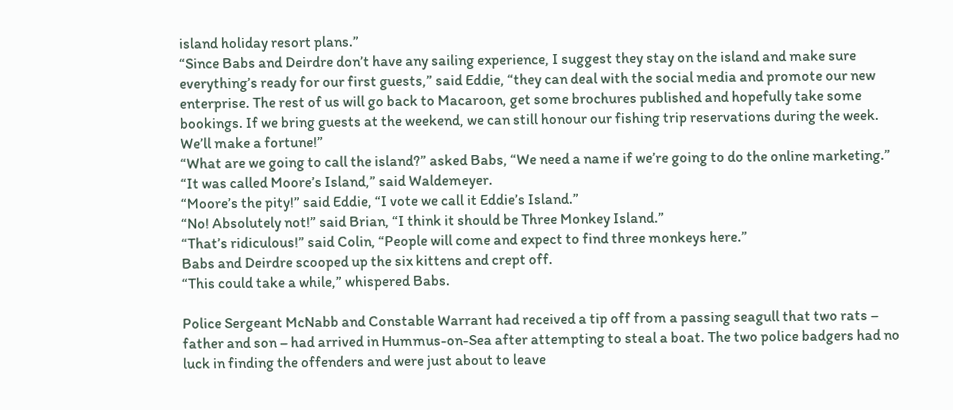island holiday resort plans.”
“Since Babs and Deirdre don’t have any sailing experience, I suggest they stay on the island and make sure everything’s ready for our first guests,” said Eddie, “they can deal with the social media and promote our new enterprise. The rest of us will go back to Macaroon, get some brochures published and hopefully take some bookings. If we bring guests at the weekend, we can still honour our fishing trip reservations during the week. We’ll make a fortune!”
“What are we going to call the island?” asked Babs, “We need a name if we’re going to do the online marketing.”
“It was called Moore’s Island,” said Waldemeyer.
“Moore’s the pity!” said Eddie, “I vote we call it Eddie’s Island.”
“No! Absolutely not!” said Brian, “I think it should be Three Monkey Island.”
“That’s ridiculous!” said Colin, “People will come and expect to find three monkeys here.”
Babs and Deirdre scooped up the six kittens and crept off.
“This could take a while,” whispered Babs.

Police Sergeant McNabb and Constable Warrant had received a tip off from a passing seagull that two rats – father and son – had arrived in Hummus-on-Sea after attempting to steal a boat. The two police badgers had no luck in finding the offenders and were just about to leave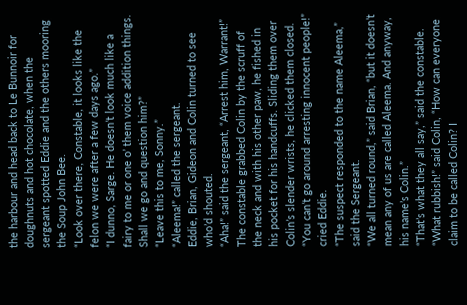the harbour and head back to Le Bunnoir for doughnuts and hot chocolate, when the sergeant spotted Eddie and the others mooring the Soup John Bee.
“Look over there, Constable, it looks like the felon we were after a few days ago.”
“I dunno, Sarge. He doesn’t look much like a fairy to me or one o’ them voice addition things. Shall we go and question him?”
“Leave this to me, Sonny.”
“Aleema!” called the sergeant.
Eddie, Brian, Gideon and Colin turned to see who’d shouted.
“Aha!” said the sergeant, “Arrest him, Warrant!”
The constable grabbed Colin by the scruff of the neck and with his other paw, he fished in his pocket for his handcuffs. Sliding them over Colin’s slender wrists, he clicked them closed.
“You can’t go around arresting innocent people!” cried Eddie.
“The suspect responded to the name Aleema,” said the Sergeant.
“We all turned round,” said Brian, “but it doesn’t mean any of us are called Aleema. And anyway, his name’s Colin.”
“That’s what they all say,” said the constable.
“What rubbish!” said Colin, “How can everyone claim to be called Colin? I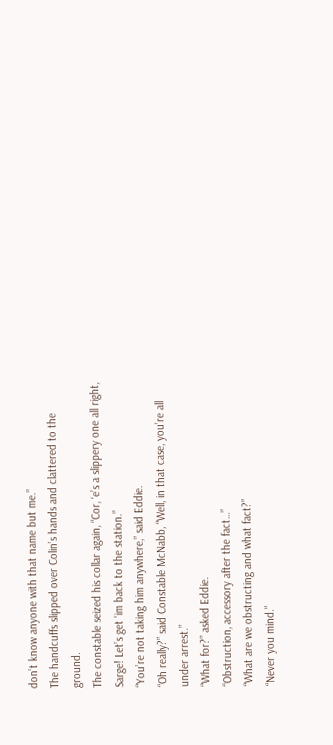don’t know anyone with that name but me.”
The handcuffs slipped over Colin’s hands and clattered to the ground.
The constable seized his collar again, “Cor, ‘e’s a slippery one all right, Sarge! Let’s get ‘im back to the station.”
“You’re not taking him anywhere,” said Eddie.
“Oh really?” said Constable McNabb, “Well, in that case, you’re all under arrest.”
“What for?” asked Eddie.
“Obstruction, accessory after the fact…”
“What are we obstructing and what fact?”
“Never you mind.”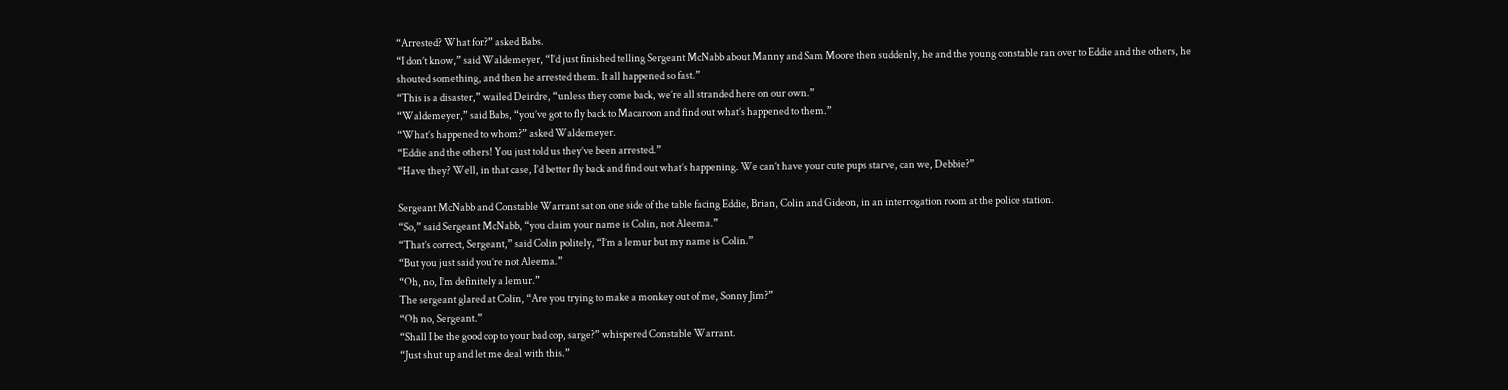“Arrested? What for?” asked Babs.
“I don’t know,” said Waldemeyer, “I’d just finished telling Sergeant McNabb about Manny and Sam Moore then suddenly, he and the young constable ran over to Eddie and the others, he shouted something, and then he arrested them. It all happened so fast.”
“This is a disaster,” wailed Deirdre, “unless they come back, we’re all stranded here on our own.”
“Waldemeyer,” said Babs, “you’ve got to fly back to Macaroon and find out what’s happened to them.”
“What’s happened to whom?” asked Waldemeyer.
“Eddie and the others! You just told us they’ve been arrested.”
“Have they? Well, in that case, I’d better fly back and find out what’s happening. We can’t have your cute pups starve, can we, Debbie?”

Sergeant McNabb and Constable Warrant sat on one side of the table facing Eddie, Brian, Colin and Gideon, in an interrogation room at the police station.
“So,” said Sergeant McNabb, “you claim your name is Colin, not Aleema.”
“That’s correct, Sergeant,” said Colin politely, “I’m a lemur but my name is Colin.”
“But you just said you’re not Aleema.”
“Oh, no, I’m definitely a lemur.”
The sergeant glared at Colin, “Are you trying to make a monkey out of me, Sonny Jim?”
“Oh no, Sergeant.”
“Shall I be the good cop to your bad cop, sarge?” whispered Constable Warrant.
“Just shut up and let me deal with this.”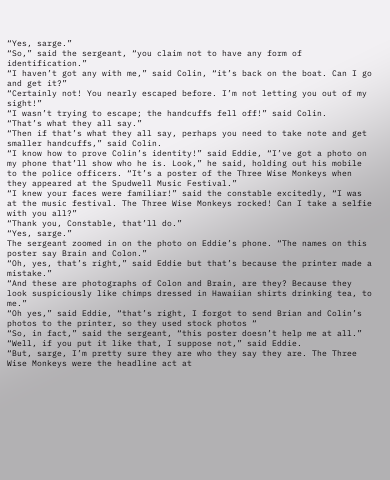“Yes, sarge.”
“So,” said the sergeant, “you claim not to have any form of identification.”
“I haven’t got any with me,” said Colin, “it’s back on the boat. Can I go and get it?”
“Certainly not! You nearly escaped before. I’m not letting you out of my sight!”
“I wasn’t trying to escape; the handcuffs fell off!” said Colin.
“That’s what they all say.”
“Then if that’s what they all say, perhaps you need to take note and get smaller handcuffs,” said Colin.
“I know how to prove Colin’s identity!” said Eddie, “I’ve got a photo on my phone that’ll show who he is. Look,” he said, holding out his mobile to the police officers. “It’s a poster of the Three Wise Monkeys when they appeared at the Spudwell Music Festival.”
“I knew your faces were familiar!” said the constable excitedly, “I was at the music festival. The Three Wise Monkeys rocked! Can I take a selfie with you all?”
“Thank you, Constable, that’ll do.”
“Yes, sarge.”
The sergeant zoomed in on the photo on Eddie’s phone. “The names on this poster say Brain and Colon.”
“Oh, yes, that’s right,” said Eddie but that’s because the printer made a mistake.”
“And these are photographs of Colon and Brain, are they? Because they look suspiciously like chimps dressed in Hawaiian shirts drinking tea, to me.”
“Oh yes,” said Eddie, “that’s right, I forgot to send Brian and Colin’s photos to the printer, so they used stock photos “
“So, in fact,” said the sergeant, “this poster doesn’t help me at all.”
“Well, if you put it like that, I suppose not,” said Eddie.
“But, sarge, I’m pretty sure they are who they say they are. The Three Wise Monkeys were the headline act at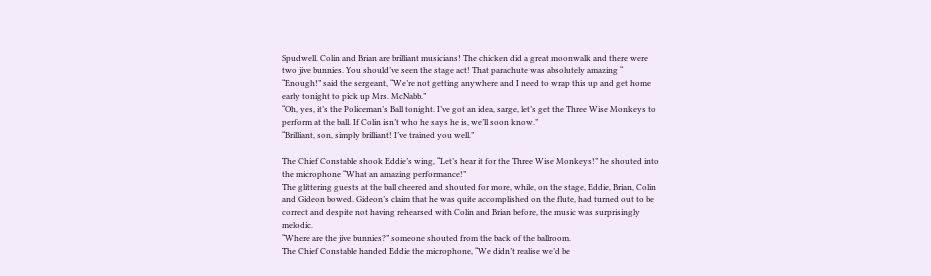Spudwell. Colin and Brian are brilliant musicians! The chicken did a great moonwalk and there were two jive bunnies. You should’ve seen the stage act! That parachute was absolutely amazing “
“Enough!” said the sergeant, “We’re not getting anywhere and I need to wrap this up and get home early tonight to pick up Mrs. McNabb.”
“Oh, yes, it’s the Policeman’s Ball tonight. I’ve got an idea, sarge, let’s get the Three Wise Monkeys to perform at the ball. If Colin isn’t who he says he is, we’ll soon know.”
“Brilliant, son, simply brilliant! I’ve trained you well.”

The Chief Constable shook Eddie’s wing, “Let’s hear it for the Three Wise Monkeys!” he shouted into the microphone “What an amazing performance!”
The glittering guests at the ball cheered and shouted for more, while, on the stage, Eddie, Brian, Colin and Gideon bowed. Gideon’s claim that he was quite accomplished on the flute, had turned out to be correct and despite not having rehearsed with Colin and Brian before, the music was surprisingly melodic.
“Where are the jive bunnies?” someone shouted from the back of the ballroom.
The Chief Constable handed Eddie the microphone, “We didn’t realise we’d be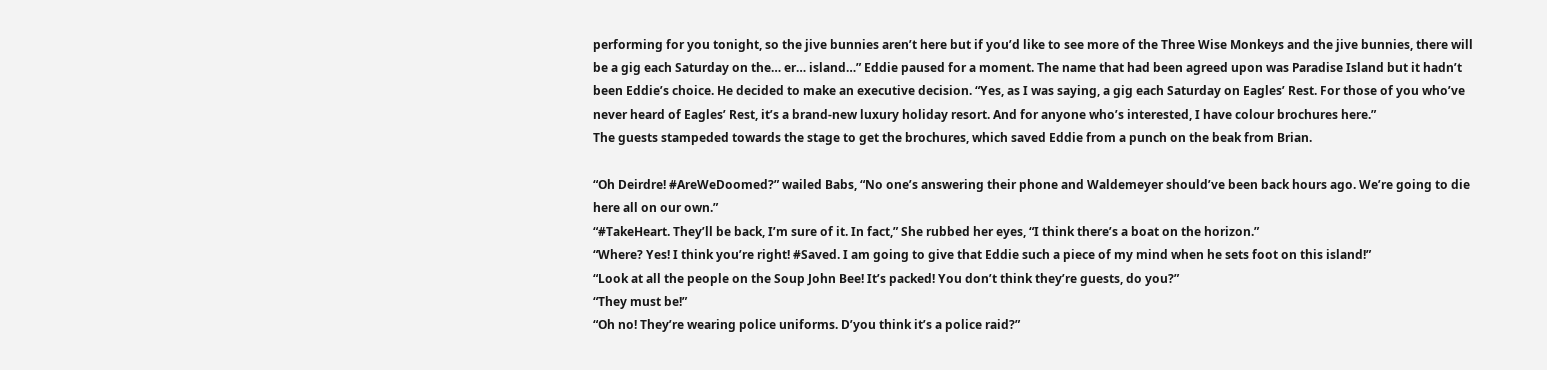performing for you tonight, so the jive bunnies aren’t here but if you’d like to see more of the Three Wise Monkeys and the jive bunnies, there will be a gig each Saturday on the… er… island…” Eddie paused for a moment. The name that had been agreed upon was Paradise Island but it hadn’t been Eddie’s choice. He decided to make an executive decision. “Yes, as I was saying, a gig each Saturday on Eagles’ Rest. For those of you who’ve never heard of Eagles’ Rest, it’s a brand-new luxury holiday resort. And for anyone who’s interested, I have colour brochures here.”
The guests stampeded towards the stage to get the brochures, which saved Eddie from a punch on the beak from Brian.

“Oh Deirdre! #AreWeDoomed?” wailed Babs, “No one’s answering their phone and Waldemeyer should’ve been back hours ago. We’re going to die here all on our own.”
“#TakeHeart. They’ll be back, I’m sure of it. In fact,” She rubbed her eyes, “I think there’s a boat on the horizon.”
“Where? Yes! I think you’re right! #Saved. I am going to give that Eddie such a piece of my mind when he sets foot on this island!”
“Look at all the people on the Soup John Bee! It’s packed! You don’t think they’re guests, do you?”
“They must be!”
“Oh no! They’re wearing police uniforms. D’you think it’s a police raid?”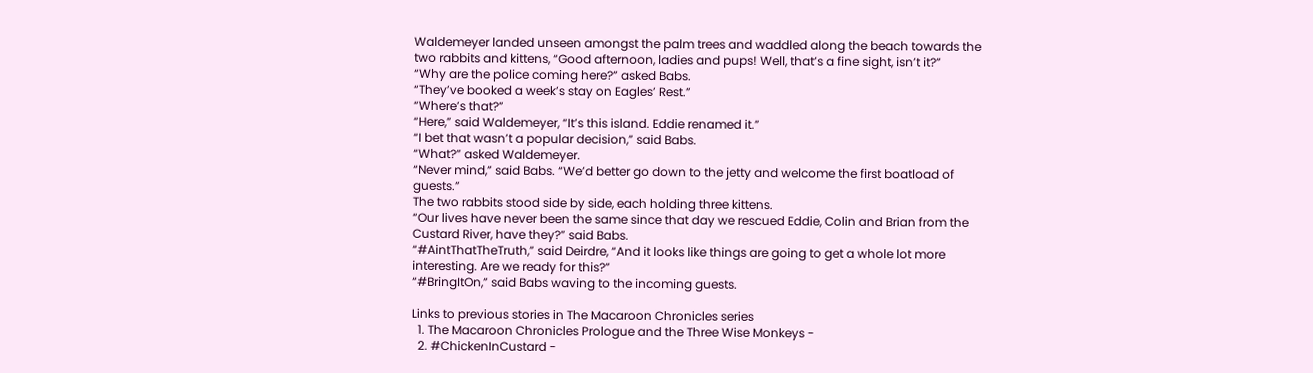Waldemeyer landed unseen amongst the palm trees and waddled along the beach towards the two rabbits and kittens, “Good afternoon, ladies and pups! Well, that’s a fine sight, isn’t it?”
“Why are the police coming here?” asked Babs.
“They’ve booked a week’s stay on Eagles’ Rest.”
“Where’s that?”
“Here,” said Waldemeyer, “It’s this island. Eddie renamed it.”
“I bet that wasn’t a popular decision,” said Babs.
“What?” asked Waldemeyer.
“Never mind,” said Babs. “We’d better go down to the jetty and welcome the first boatload of guests.”
The two rabbits stood side by side, each holding three kittens.
“Our lives have never been the same since that day we rescued Eddie, Colin and Brian from the Custard River, have they?” said Babs.
“#AintThatTheTruth,” said Deirdre, “And it looks like things are going to get a whole lot more interesting. Are we ready for this?”
“#BringItOn,” said Babs waving to the incoming guests.

Links to previous stories in The Macaroon Chronicles series
  1. The Macaroon Chronicles Prologue and the Three Wise Monkeys -
  2. #ChickenInCustard -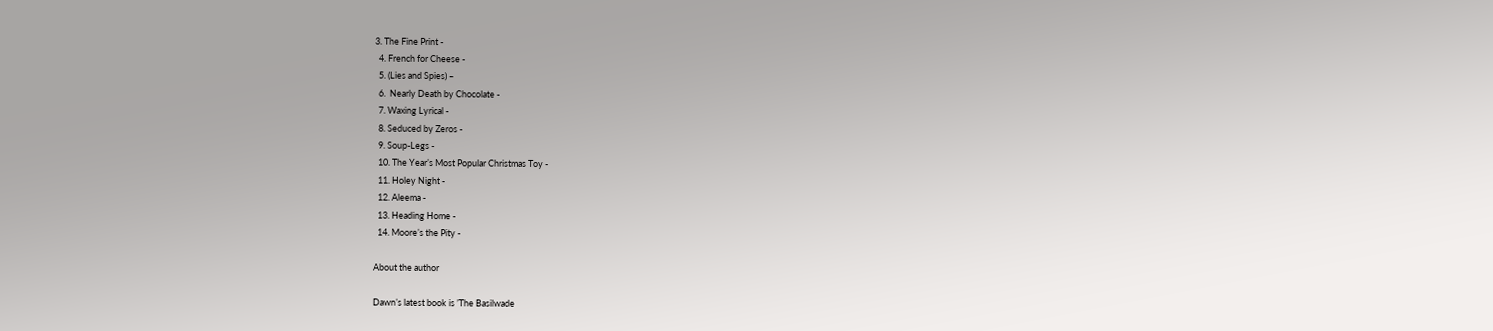3. The Fine Print -
  4. French for Cheese -
  5. (Lies and Spies) –
  6.  Nearly Death by Chocolate -
  7. Waxing Lyrical -
  8. Seduced by Zeros -
  9. Soup-Legs -
  10. The Year’s Most Popular Christmas Toy -
  11. Holey Night -
  12. Aleema -
  13. Heading Home -
  14. Moore’s the Pity -

About the author

Dawn’s latest book is ’The Basilwade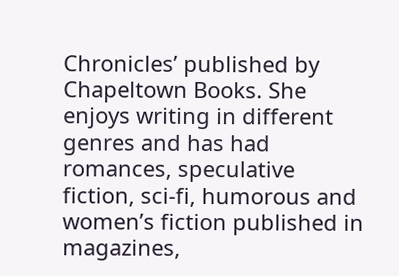Chronicles’ published by Chapeltown Books. She enjoys writing in different genres and has had romances, speculative fiction, sci-fi, humorous and women’s fiction published in magazines,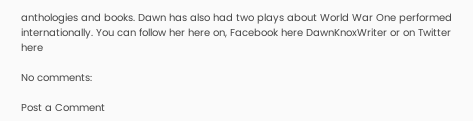anthologies and books. Dawn has also had two plays about World War One performed internationally. You can follow her here on, Facebook here DawnKnoxWriter or on Twitter here

No comments:

Post a Comment